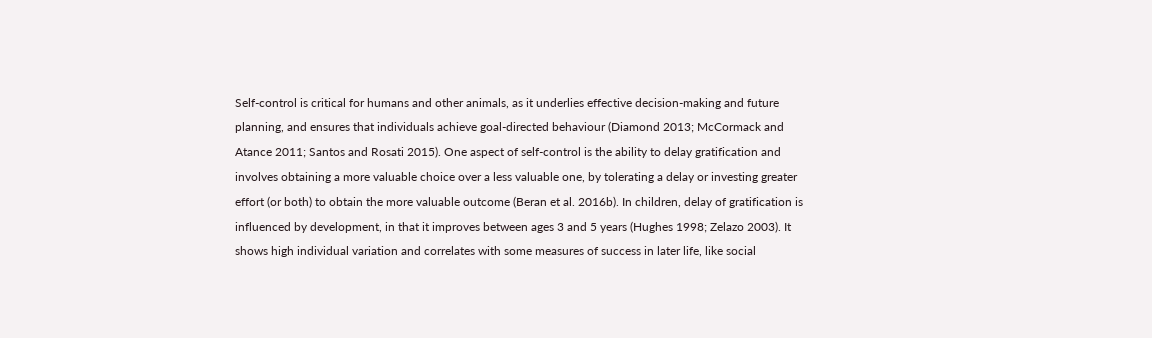Self-control is critical for humans and other animals, as it underlies effective decision-making and future planning, and ensures that individuals achieve goal-directed behaviour (Diamond 2013; McCormack and Atance 2011; Santos and Rosati 2015). One aspect of self-control is the ability to delay gratification and involves obtaining a more valuable choice over a less valuable one, by tolerating a delay or investing greater effort (or both) to obtain the more valuable outcome (Beran et al. 2016b). In children, delay of gratification is influenced by development, in that it improves between ages 3 and 5 years (Hughes 1998; Zelazo 2003). It shows high individual variation and correlates with some measures of success in later life, like social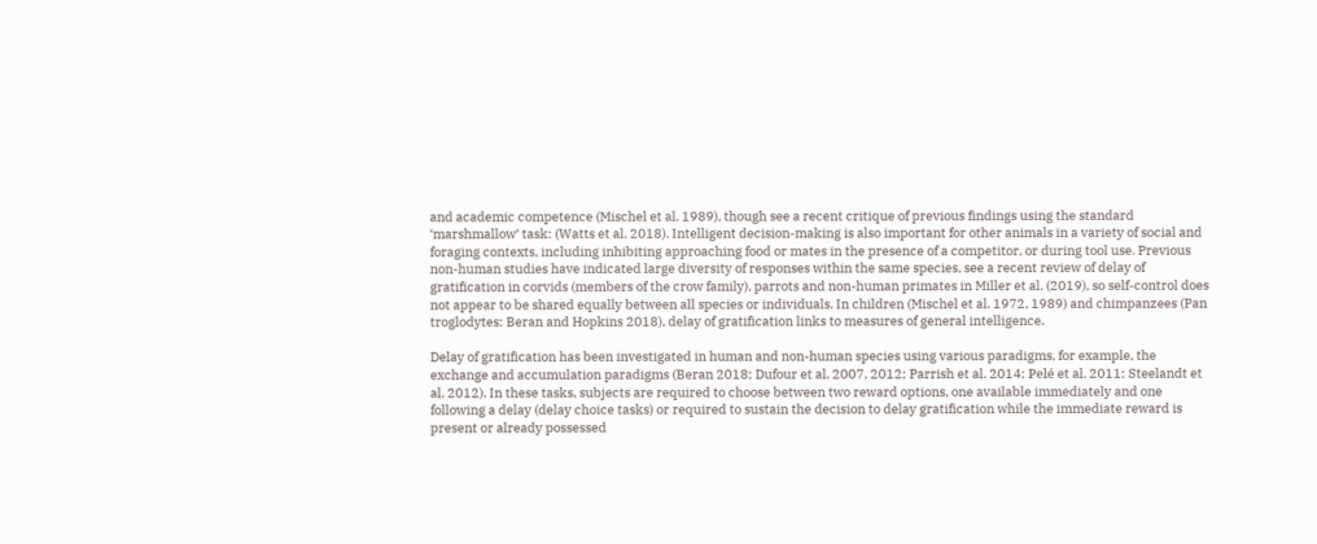and academic competence (Mischel et al. 1989), though see a recent critique of previous findings using the standard ‘marshmallow’ task: (Watts et al. 2018). Intelligent decision-making is also important for other animals in a variety of social and foraging contexts, including inhibiting approaching food or mates in the presence of a competitor, or during tool use. Previous non-human studies have indicated large diversity of responses within the same species, see a recent review of delay of gratification in corvids (members of the crow family), parrots and non-human primates in Miller et al. (2019), so self-control does not appear to be shared equally between all species or individuals. In children (Mischel et al. 1972, 1989) and chimpanzees (Pan troglodytes: Beran and Hopkins 2018), delay of gratification links to measures of general intelligence.

Delay of gratification has been investigated in human and non-human species using various paradigms, for example, the exchange and accumulation paradigms (Beran 2018; Dufour et al. 2007, 2012; Parrish et al. 2014; Pelé et al. 2011; Steelandt et al. 2012). In these tasks, subjects are required to choose between two reward options, one available immediately and one following a delay (delay choice tasks) or required to sustain the decision to delay gratification while the immediate reward is present or already possessed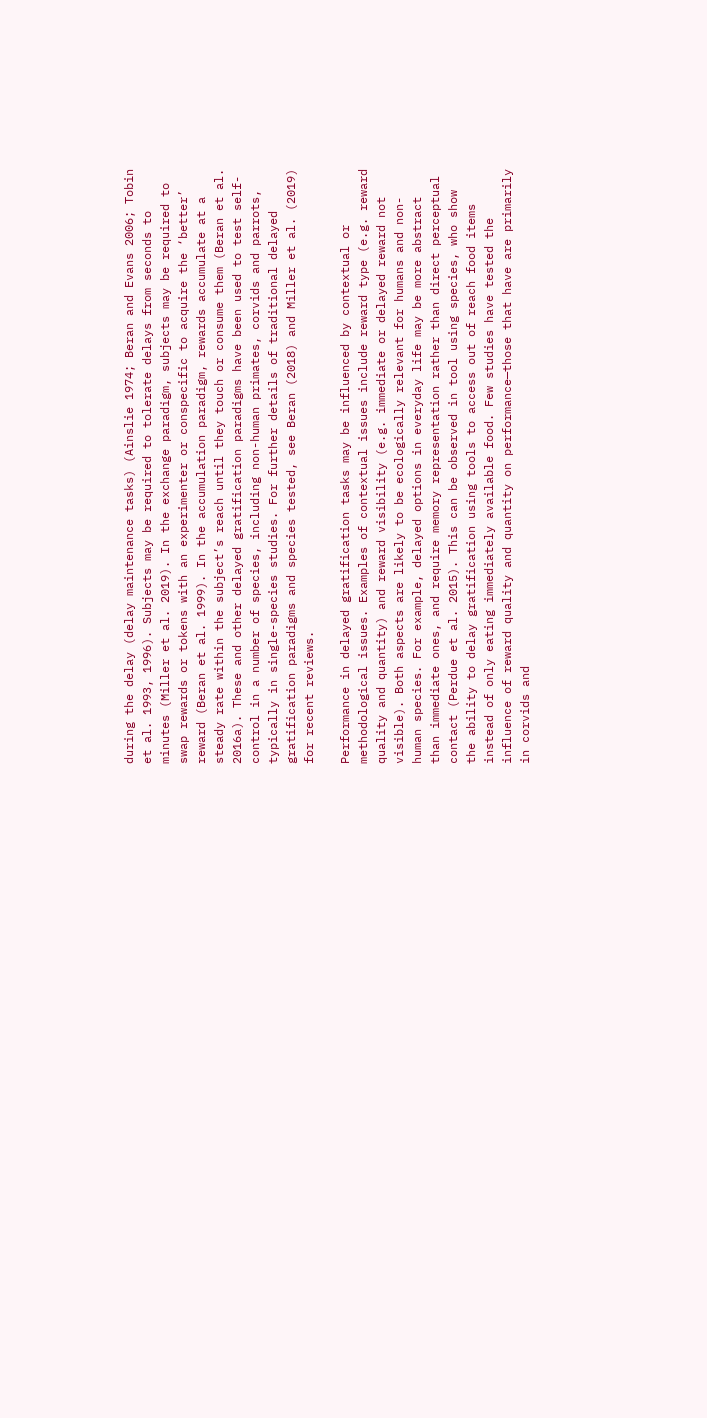during the delay (delay maintenance tasks) (Ainslie 1974; Beran and Evans 2006; Tobin et al. 1993, 1996). Subjects may be required to tolerate delays from seconds to minutes (Miller et al. 2019). In the exchange paradigm, subjects may be required to swap rewards or tokens with an experimenter or conspecific to acquire the ‘better’ reward (Beran et al. 1999). In the accumulation paradigm, rewards accumulate at a steady rate within the subject’s reach until they touch or consume them (Beran et al. 2016a). These and other delayed gratification paradigms have been used to test self-control in a number of species, including non-human primates, corvids and parrots, typically in single-species studies. For further details of traditional delayed gratification paradigms and species tested, see Beran (2018) and Miller et al. (2019) for recent reviews.

Performance in delayed gratification tasks may be influenced by contextual or methodological issues. Examples of contextual issues include reward type (e.g. reward quality and quantity) and reward visibility (e.g. immediate or delayed reward not visible). Both aspects are likely to be ecologically relevant for humans and non-human species. For example, delayed options in everyday life may be more abstract than immediate ones, and require memory representation rather than direct perceptual contact (Perdue et al. 2015). This can be observed in tool using species, who show the ability to delay gratification using tools to access out of reach food items instead of only eating immediately available food. Few studies have tested the influence of reward quality and quantity on performance—those that have are primarily in corvids and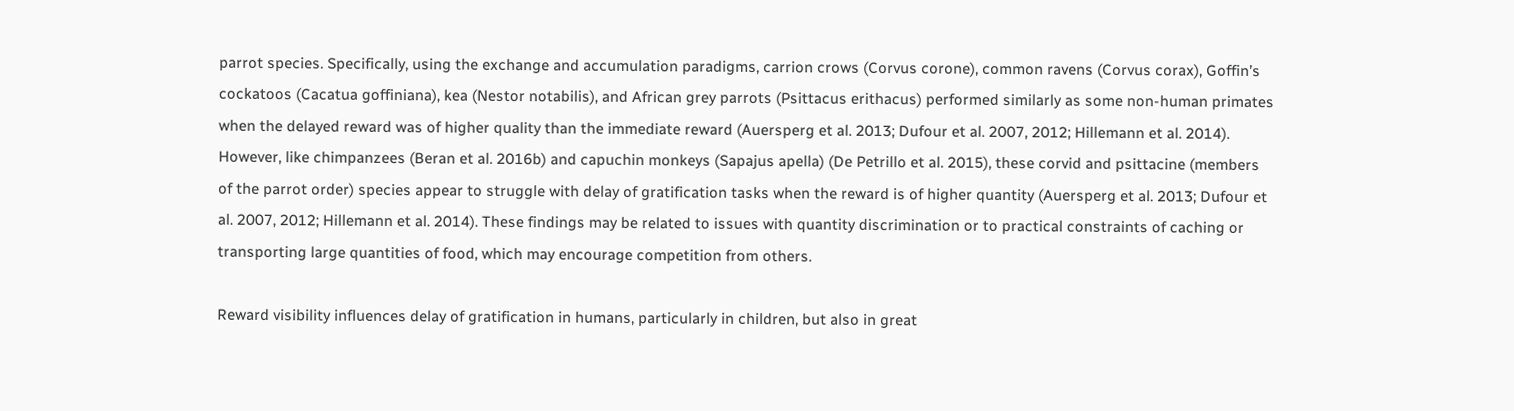parrot species. Specifically, using the exchange and accumulation paradigms, carrion crows (Corvus corone), common ravens (Corvus corax), Goffin’s cockatoos (Cacatua goffiniana), kea (Nestor notabilis), and African grey parrots (Psittacus erithacus) performed similarly as some non-human primates when the delayed reward was of higher quality than the immediate reward (Auersperg et al. 2013; Dufour et al. 2007, 2012; Hillemann et al. 2014). However, like chimpanzees (Beran et al. 2016b) and capuchin monkeys (Sapajus apella) (De Petrillo et al. 2015), these corvid and psittacine (members of the parrot order) species appear to struggle with delay of gratification tasks when the reward is of higher quantity (Auersperg et al. 2013; Dufour et al. 2007, 2012; Hillemann et al. 2014). These findings may be related to issues with quantity discrimination or to practical constraints of caching or transporting large quantities of food, which may encourage competition from others.

Reward visibility influences delay of gratification in humans, particularly in children, but also in great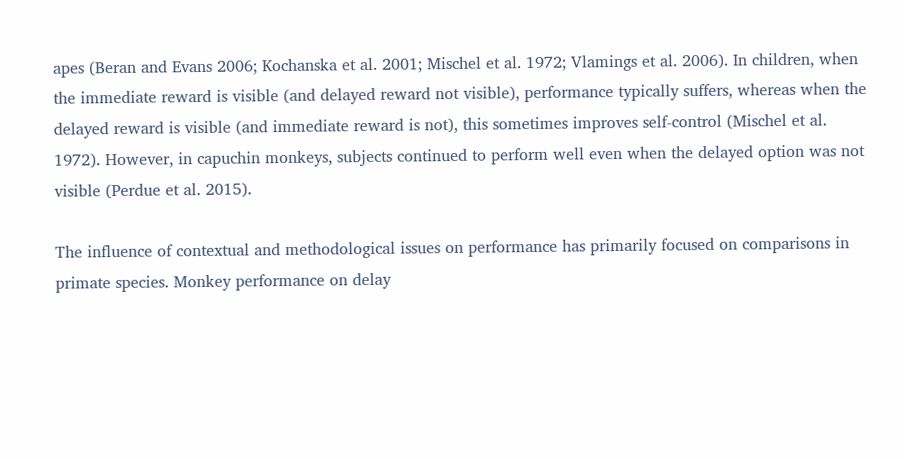apes (Beran and Evans 2006; Kochanska et al. 2001; Mischel et al. 1972; Vlamings et al. 2006). In children, when the immediate reward is visible (and delayed reward not visible), performance typically suffers, whereas when the delayed reward is visible (and immediate reward is not), this sometimes improves self-control (Mischel et al. 1972). However, in capuchin monkeys, subjects continued to perform well even when the delayed option was not visible (Perdue et al. 2015).

The influence of contextual and methodological issues on performance has primarily focused on comparisons in primate species. Monkey performance on delay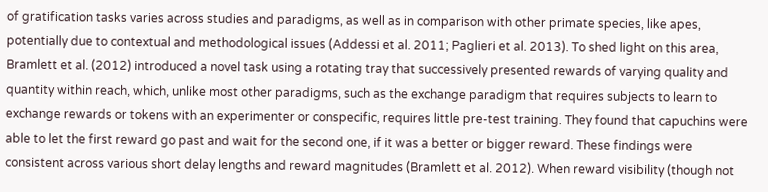of gratification tasks varies across studies and paradigms, as well as in comparison with other primate species, like apes, potentially due to contextual and methodological issues (Addessi et al. 2011; Paglieri et al. 2013). To shed light on this area, Bramlett et al. (2012) introduced a novel task using a rotating tray that successively presented rewards of varying quality and quantity within reach, which, unlike most other paradigms, such as the exchange paradigm that requires subjects to learn to exchange rewards or tokens with an experimenter or conspecific, requires little pre-test training. They found that capuchins were able to let the first reward go past and wait for the second one, if it was a better or bigger reward. These findings were consistent across various short delay lengths and reward magnitudes (Bramlett et al. 2012). When reward visibility (though not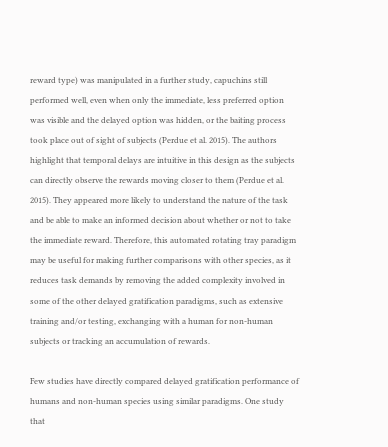reward type) was manipulated in a further study, capuchins still performed well, even when only the immediate, less preferred option was visible and the delayed option was hidden, or the baiting process took place out of sight of subjects (Perdue et al. 2015). The authors highlight that temporal delays are intuitive in this design as the subjects can directly observe the rewards moving closer to them (Perdue et al. 2015). They appeared more likely to understand the nature of the task and be able to make an informed decision about whether or not to take the immediate reward. Therefore, this automated rotating tray paradigm may be useful for making further comparisons with other species, as it reduces task demands by removing the added complexity involved in some of the other delayed gratification paradigms, such as extensive training and/or testing, exchanging with a human for non-human subjects or tracking an accumulation of rewards.

Few studies have directly compared delayed gratification performance of humans and non-human species using similar paradigms. One study that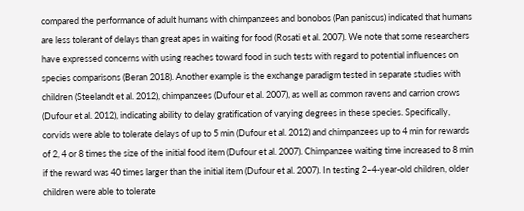compared the performance of adult humans with chimpanzees and bonobos (Pan paniscus) indicated that humans are less tolerant of delays than great apes in waiting for food (Rosati et al. 2007). We note that some researchers have expressed concerns with using reaches toward food in such tests with regard to potential influences on species comparisons (Beran 2018). Another example is the exchange paradigm tested in separate studies with children (Steelandt et al. 2012), chimpanzees (Dufour et al. 2007), as well as common ravens and carrion crows (Dufour et al. 2012), indicating ability to delay gratification of varying degrees in these species. Specifically, corvids were able to tolerate delays of up to 5 min (Dufour et al. 2012) and chimpanzees up to 4 min for rewards of 2, 4 or 8 times the size of the initial food item (Dufour et al. 2007). Chimpanzee waiting time increased to 8 min if the reward was 40 times larger than the initial item (Dufour et al. 2007). In testing 2–4-year-old children, older children were able to tolerate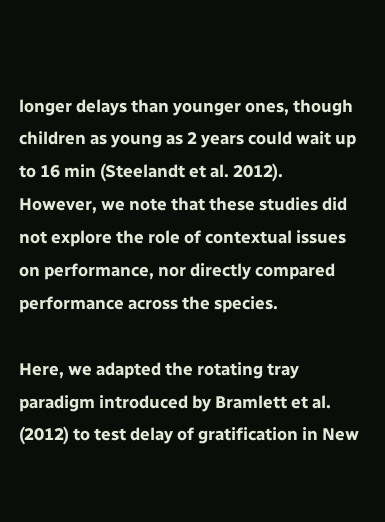longer delays than younger ones, though children as young as 2 years could wait up to 16 min (Steelandt et al. 2012). However, we note that these studies did not explore the role of contextual issues on performance, nor directly compared performance across the species.

Here, we adapted the rotating tray paradigm introduced by Bramlett et al. (2012) to test delay of gratification in New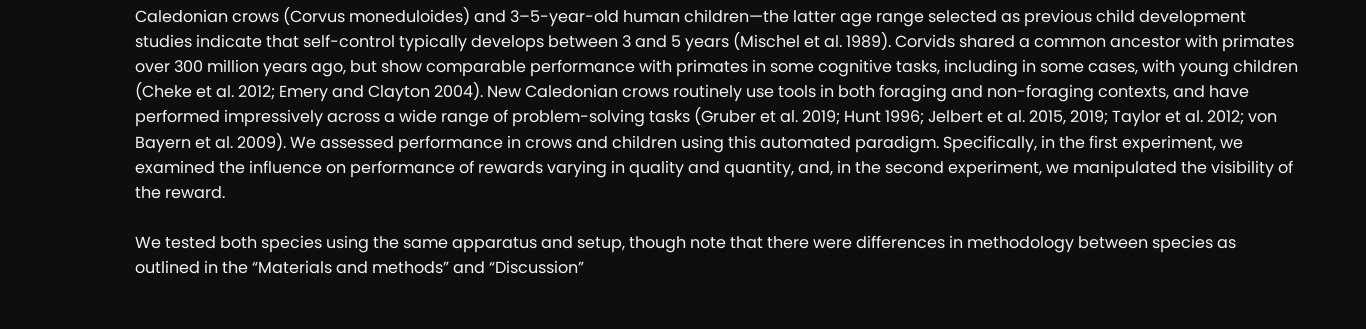Caledonian crows (Corvus moneduloides) and 3–5-year-old human children—the latter age range selected as previous child development studies indicate that self-control typically develops between 3 and 5 years (Mischel et al. 1989). Corvids shared a common ancestor with primates over 300 million years ago, but show comparable performance with primates in some cognitive tasks, including in some cases, with young children (Cheke et al. 2012; Emery and Clayton 2004). New Caledonian crows routinely use tools in both foraging and non-foraging contexts, and have performed impressively across a wide range of problem-solving tasks (Gruber et al. 2019; Hunt 1996; Jelbert et al. 2015, 2019; Taylor et al. 2012; von Bayern et al. 2009). We assessed performance in crows and children using this automated paradigm. Specifically, in the first experiment, we examined the influence on performance of rewards varying in quality and quantity, and, in the second experiment, we manipulated the visibility of the reward.

We tested both species using the same apparatus and setup, though note that there were differences in methodology between species as outlined in the “Materials and methods” and “Discussion”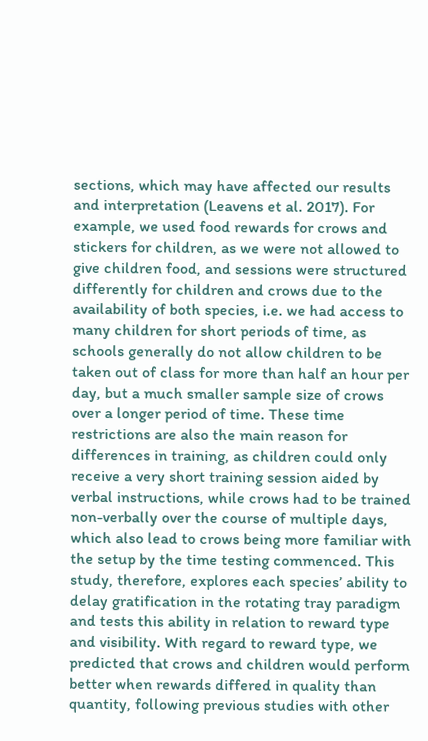sections, which may have affected our results and interpretation (Leavens et al. 2017). For example, we used food rewards for crows and stickers for children, as we were not allowed to give children food, and sessions were structured differently for children and crows due to the availability of both species, i.e. we had access to many children for short periods of time, as schools generally do not allow children to be taken out of class for more than half an hour per day, but a much smaller sample size of crows over a longer period of time. These time restrictions are also the main reason for differences in training, as children could only receive a very short training session aided by verbal instructions, while crows had to be trained non-verbally over the course of multiple days, which also lead to crows being more familiar with the setup by the time testing commenced. This study, therefore, explores each species’ ability to delay gratification in the rotating tray paradigm and tests this ability in relation to reward type and visibility. With regard to reward type, we predicted that crows and children would perform better when rewards differed in quality than quantity, following previous studies with other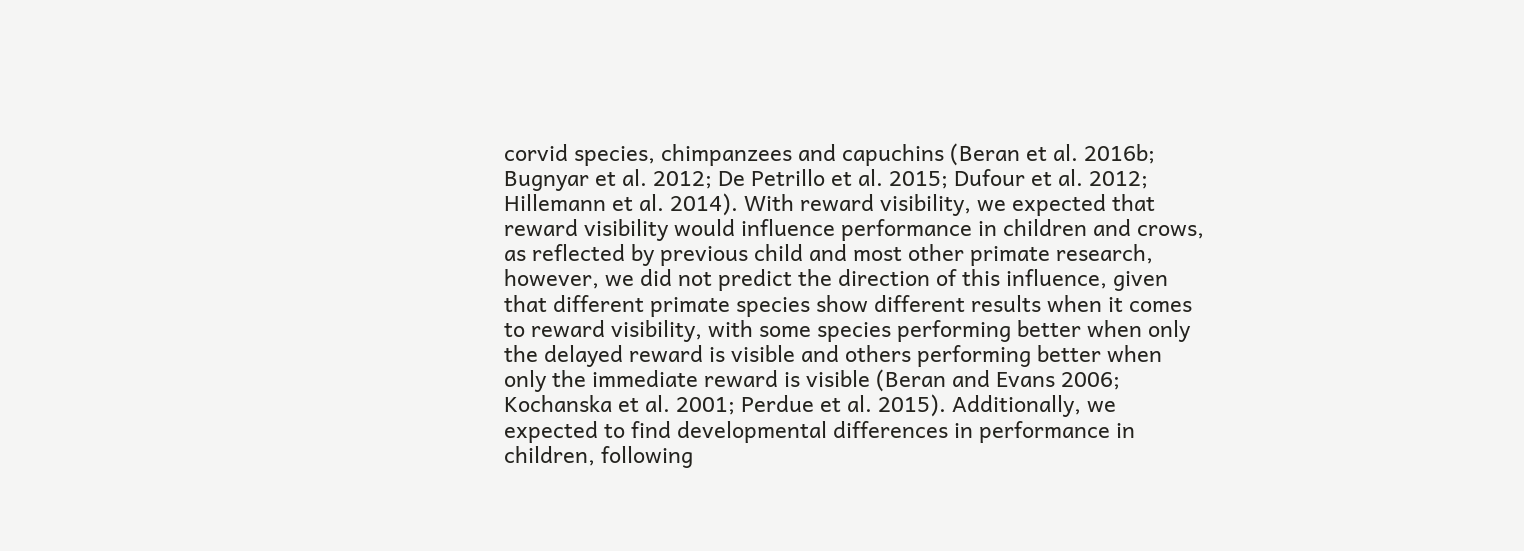corvid species, chimpanzees and capuchins (Beran et al. 2016b; Bugnyar et al. 2012; De Petrillo et al. 2015; Dufour et al. 2012; Hillemann et al. 2014). With reward visibility, we expected that reward visibility would influence performance in children and crows, as reflected by previous child and most other primate research, however, we did not predict the direction of this influence, given that different primate species show different results when it comes to reward visibility, with some species performing better when only the delayed reward is visible and others performing better when only the immediate reward is visible (Beran and Evans 2006; Kochanska et al. 2001; Perdue et al. 2015). Additionally, we expected to find developmental differences in performance in children, following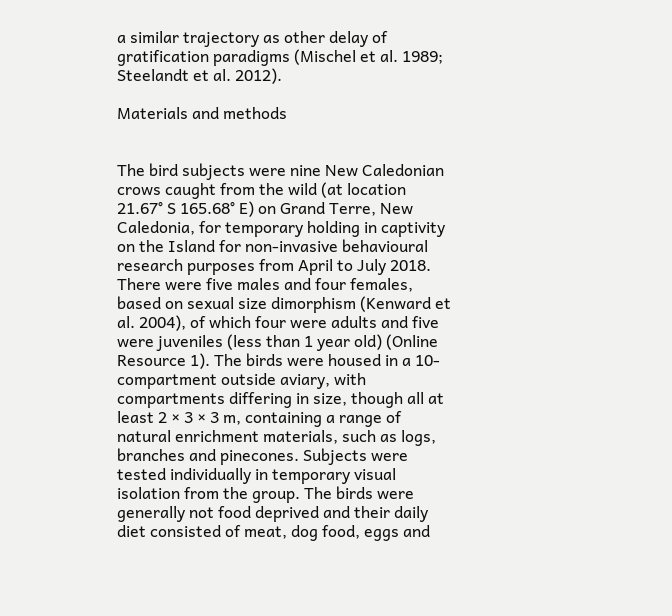a similar trajectory as other delay of gratification paradigms (Mischel et al. 1989; Steelandt et al. 2012).

Materials and methods


The bird subjects were nine New Caledonian crows caught from the wild (at location 21.67° S 165.68° E) on Grand Terre, New Caledonia, for temporary holding in captivity on the Island for non-invasive behavioural research purposes from April to July 2018. There were five males and four females, based on sexual size dimorphism (Kenward et al. 2004), of which four were adults and five were juveniles (less than 1 year old) (Online Resource 1). The birds were housed in a 10-compartment outside aviary, with compartments differing in size, though all at least 2 × 3 × 3 m, containing a range of natural enrichment materials, such as logs, branches and pinecones. Subjects were tested individually in temporary visual isolation from the group. The birds were generally not food deprived and their daily diet consisted of meat, dog food, eggs and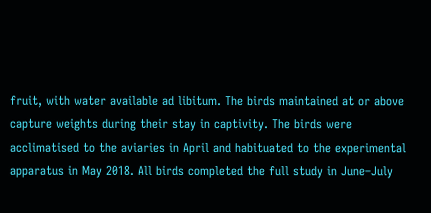fruit, with water available ad libitum. The birds maintained at or above capture weights during their stay in captivity. The birds were acclimatised to the aviaries in April and habituated to the experimental apparatus in May 2018. All birds completed the full study in June–July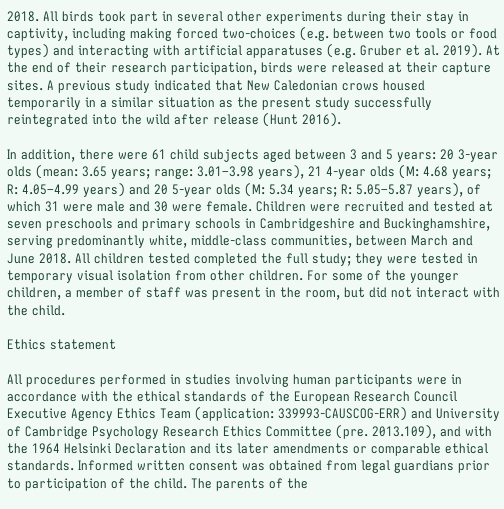2018. All birds took part in several other experiments during their stay in captivity, including making forced two-choices (e.g. between two tools or food types) and interacting with artificial apparatuses (e.g. Gruber et al. 2019). At the end of their research participation, birds were released at their capture sites. A previous study indicated that New Caledonian crows housed temporarily in a similar situation as the present study successfully reintegrated into the wild after release (Hunt 2016).

In addition, there were 61 child subjects aged between 3 and 5 years: 20 3-year olds (mean: 3.65 years; range: 3.01–3.98 years), 21 4-year olds (M: 4.68 years; R: 4.05–4.99 years) and 20 5-year olds (M: 5.34 years; R: 5.05–5.87 years), of which 31 were male and 30 were female. Children were recruited and tested at seven preschools and primary schools in Cambridgeshire and Buckinghamshire, serving predominantly white, middle-class communities, between March and June 2018. All children tested completed the full study; they were tested in temporary visual isolation from other children. For some of the younger children, a member of staff was present in the room, but did not interact with the child.

Ethics statement

All procedures performed in studies involving human participants were in accordance with the ethical standards of the European Research Council Executive Agency Ethics Team (application: 339993-CAUSCOG-ERR) and University of Cambridge Psychology Research Ethics Committee (pre. 2013.109), and with the 1964 Helsinki Declaration and its later amendments or comparable ethical standards. Informed written consent was obtained from legal guardians prior to participation of the child. The parents of the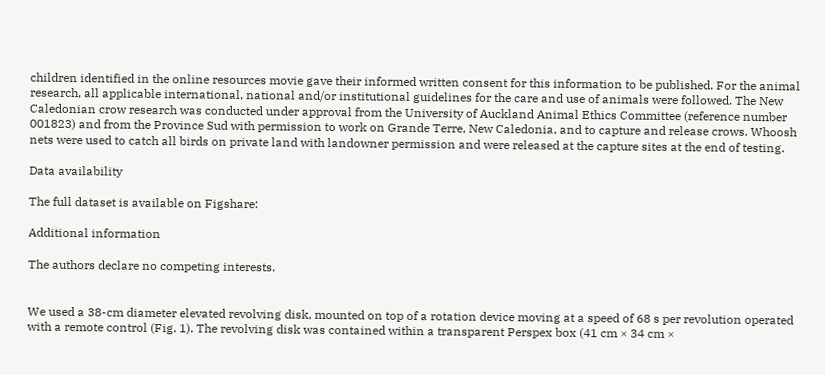children identified in the online resources movie gave their informed written consent for this information to be published. For the animal research, all applicable international, national and/or institutional guidelines for the care and use of animals were followed. The New Caledonian crow research was conducted under approval from the University of Auckland Animal Ethics Committee (reference number 001823) and from the Province Sud with permission to work on Grande Terre, New Caledonia, and to capture and release crows. Whoosh nets were used to catch all birds on private land with landowner permission and were released at the capture sites at the end of testing.

Data availability

The full dataset is available on Figshare:

Additional information

The authors declare no competing interests.


We used a 38-cm diameter elevated revolving disk, mounted on top of a rotation device moving at a speed of 68 s per revolution operated with a remote control (Fig. 1). The revolving disk was contained within a transparent Perspex box (41 cm × 34 cm ×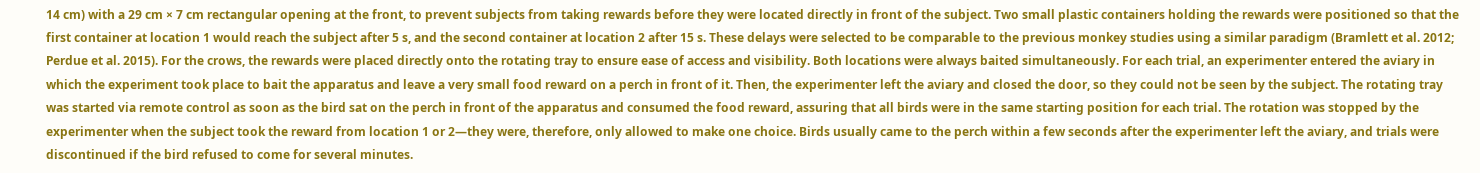14 cm) with a 29 cm × 7 cm rectangular opening at the front, to prevent subjects from taking rewards before they were located directly in front of the subject. Two small plastic containers holding the rewards were positioned so that the first container at location 1 would reach the subject after 5 s, and the second container at location 2 after 15 s. These delays were selected to be comparable to the previous monkey studies using a similar paradigm (Bramlett et al. 2012; Perdue et al. 2015). For the crows, the rewards were placed directly onto the rotating tray to ensure ease of access and visibility. Both locations were always baited simultaneously. For each trial, an experimenter entered the aviary in which the experiment took place to bait the apparatus and leave a very small food reward on a perch in front of it. Then, the experimenter left the aviary and closed the door, so they could not be seen by the subject. The rotating tray was started via remote control as soon as the bird sat on the perch in front of the apparatus and consumed the food reward, assuring that all birds were in the same starting position for each trial. The rotation was stopped by the experimenter when the subject took the reward from location 1 or 2—they were, therefore, only allowed to make one choice. Birds usually came to the perch within a few seconds after the experimenter left the aviary, and trials were discontinued if the bird refused to come for several minutes.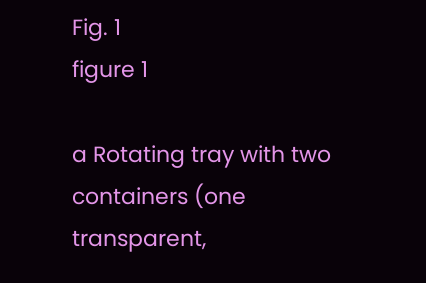Fig. 1
figure 1

a Rotating tray with two containers (one transparent,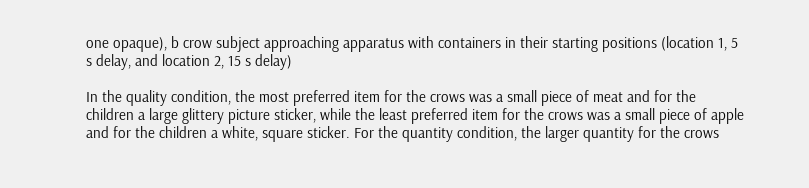one opaque), b crow subject approaching apparatus with containers in their starting positions (location 1, 5 s delay, and location 2, 15 s delay)

In the quality condition, the most preferred item for the crows was a small piece of meat and for the children a large glittery picture sticker, while the least preferred item for the crows was a small piece of apple and for the children a white, square sticker. For the quantity condition, the larger quantity for the crows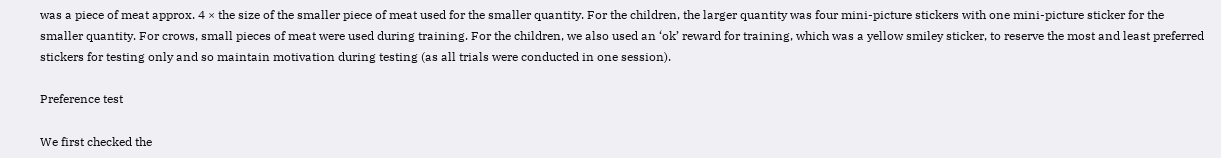was a piece of meat approx. 4 × the size of the smaller piece of meat used for the smaller quantity. For the children, the larger quantity was four mini-picture stickers with one mini-picture sticker for the smaller quantity. For crows, small pieces of meat were used during training. For the children, we also used an ‘ok’ reward for training, which was a yellow smiley sticker, to reserve the most and least preferred stickers for testing only and so maintain motivation during testing (as all trials were conducted in one session).

Preference test

We first checked the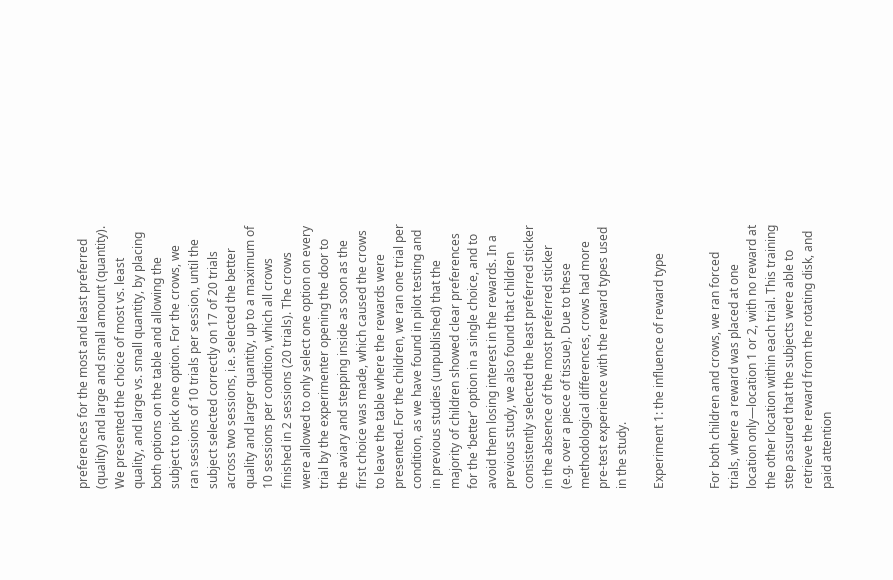preferences for the most and least preferred (quality) and large and small amount (quantity). We presented the choice of most vs. least quality, and large vs. small quantity, by placing both options on the table and allowing the subject to pick one option. For the crows, we ran sessions of 10 trials per session, until the subject selected correctly on 17 of 20 trials across two sessions, i.e. selected the better quality and larger quantity, up to a maximum of 10 sessions per condition, which all crows finished in 2 sessions (20 trials). The crows were allowed to only select one option on every trial by the experimenter opening the door to the aviary and stepping inside as soon as the first choice was made, which caused the crows to leave the table where the rewards were presented. For the children, we ran one trial per condition, as we have found in pilot testing and in previous studies (unpublished) that the majority of children showed clear preferences for the ‘better’ option in a single choice, and to avoid them losing interest in the rewards. In a previous study, we also found that children consistently selected the least preferred sticker in the absence of the most preferred sticker (e.g. over a piece of tissue). Due to these methodological differences, crows had more pre-test experience with the reward types used in the study.

Experiment 1: the influence of reward type


For both children and crows, we ran forced trials, where a reward was placed at one location only—location 1 or 2, with no reward at the other location within each trial. This training step assured that the subjects were able to retrieve the reward from the rotating disk, and paid attention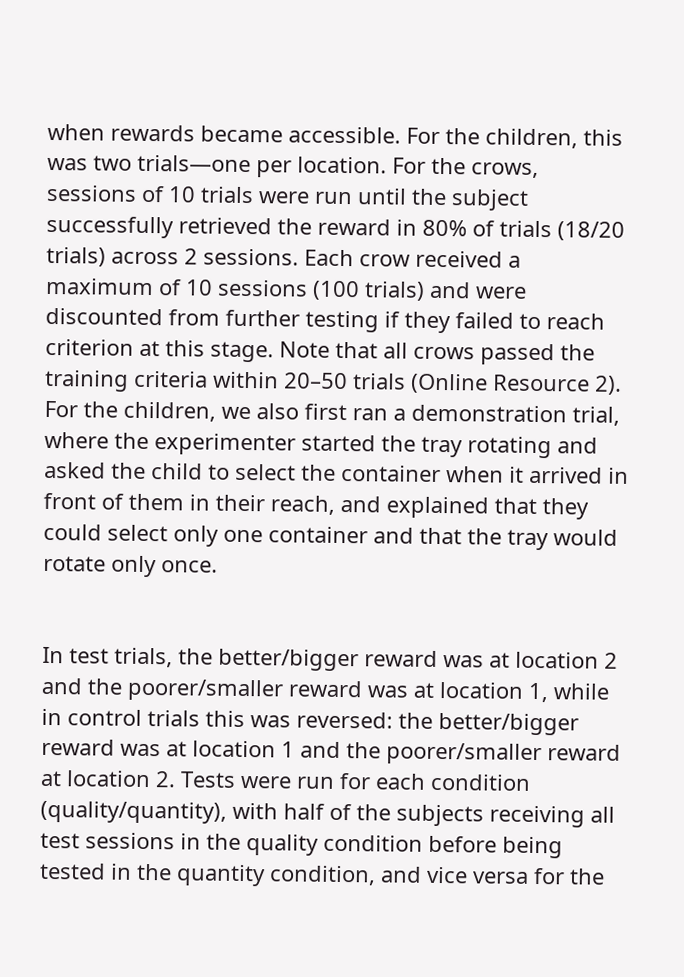when rewards became accessible. For the children, this was two trials—one per location. For the crows, sessions of 10 trials were run until the subject successfully retrieved the reward in 80% of trials (18/20 trials) across 2 sessions. Each crow received a maximum of 10 sessions (100 trials) and were discounted from further testing if they failed to reach criterion at this stage. Note that all crows passed the training criteria within 20–50 trials (Online Resource 2). For the children, we also first ran a demonstration trial, where the experimenter started the tray rotating and asked the child to select the container when it arrived in front of them in their reach, and explained that they could select only one container and that the tray would rotate only once.


In test trials, the better/bigger reward was at location 2 and the poorer/smaller reward was at location 1, while in control trials this was reversed: the better/bigger reward was at location 1 and the poorer/smaller reward at location 2. Tests were run for each condition (quality/quantity), with half of the subjects receiving all test sessions in the quality condition before being tested in the quantity condition, and vice versa for the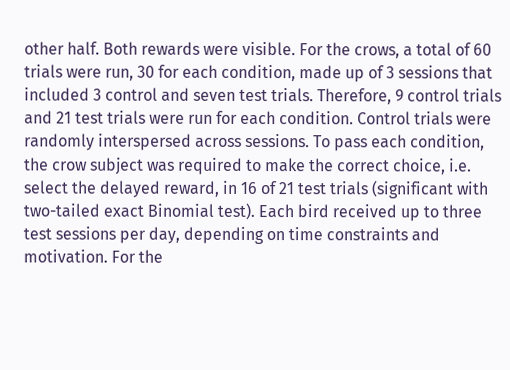other half. Both rewards were visible. For the crows, a total of 60 trials were run, 30 for each condition, made up of 3 sessions that included 3 control and seven test trials. Therefore, 9 control trials and 21 test trials were run for each condition. Control trials were randomly interspersed across sessions. To pass each condition, the crow subject was required to make the correct choice, i.e. select the delayed reward, in 16 of 21 test trials (significant with two-tailed exact Binomial test). Each bird received up to three test sessions per day, depending on time constraints and motivation. For the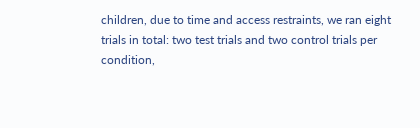children, due to time and access restraints, we ran eight trials in total: two test trials and two control trials per condition,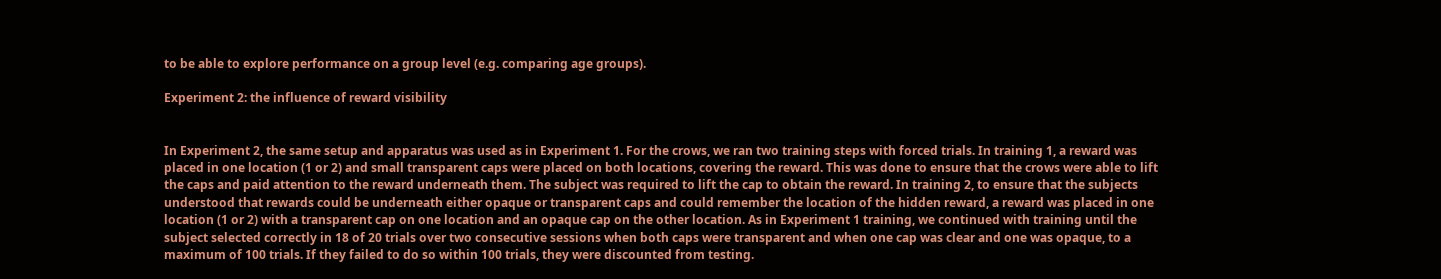to be able to explore performance on a group level (e.g. comparing age groups).

Experiment 2: the influence of reward visibility


In Experiment 2, the same setup and apparatus was used as in Experiment 1. For the crows, we ran two training steps with forced trials. In training 1, a reward was placed in one location (1 or 2) and small transparent caps were placed on both locations, covering the reward. This was done to ensure that the crows were able to lift the caps and paid attention to the reward underneath them. The subject was required to lift the cap to obtain the reward. In training 2, to ensure that the subjects understood that rewards could be underneath either opaque or transparent caps and could remember the location of the hidden reward, a reward was placed in one location (1 or 2) with a transparent cap on one location and an opaque cap on the other location. As in Experiment 1 training, we continued with training until the subject selected correctly in 18 of 20 trials over two consecutive sessions when both caps were transparent and when one cap was clear and one was opaque, to a maximum of 100 trials. If they failed to do so within 100 trials, they were discounted from testing.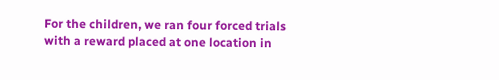For the children, we ran four forced trials with a reward placed at one location in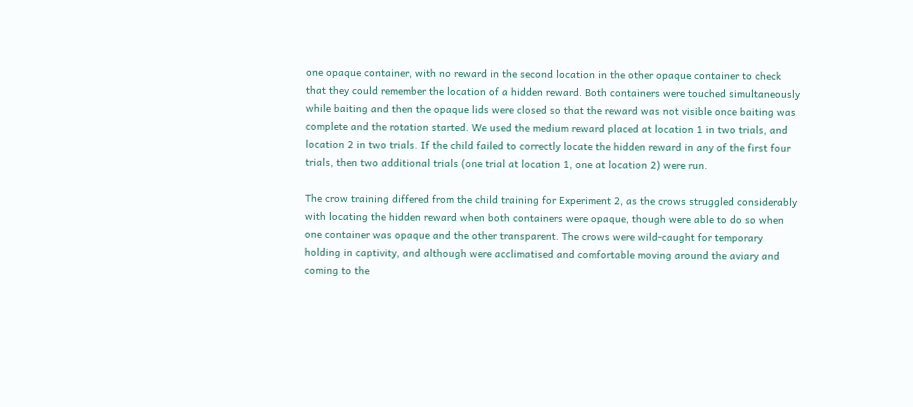one opaque container, with no reward in the second location in the other opaque container to check that they could remember the location of a hidden reward. Both containers were touched simultaneously while baiting and then the opaque lids were closed so that the reward was not visible once baiting was complete and the rotation started. We used the medium reward placed at location 1 in two trials, and location 2 in two trials. If the child failed to correctly locate the hidden reward in any of the first four trials, then two additional trials (one trial at location 1, one at location 2) were run.

The crow training differed from the child training for Experiment 2, as the crows struggled considerably with locating the hidden reward when both containers were opaque, though were able to do so when one container was opaque and the other transparent. The crows were wild-caught for temporary holding in captivity, and although were acclimatised and comfortable moving around the aviary and coming to the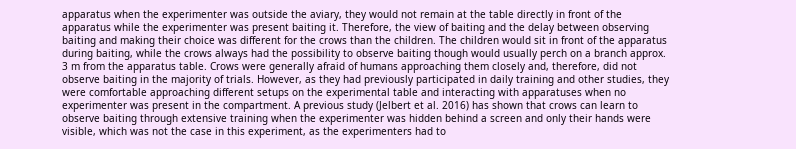apparatus when the experimenter was outside the aviary, they would not remain at the table directly in front of the apparatus while the experimenter was present baiting it. Therefore, the view of baiting and the delay between observing baiting and making their choice was different for the crows than the children. The children would sit in front of the apparatus during baiting, while the crows always had the possibility to observe baiting though would usually perch on a branch approx. 3 m from the apparatus table. Crows were generally afraid of humans approaching them closely and, therefore, did not observe baiting in the majority of trials. However, as they had previously participated in daily training and other studies, they were comfortable approaching different setups on the experimental table and interacting with apparatuses when no experimenter was present in the compartment. A previous study (Jelbert et al. 2016) has shown that crows can learn to observe baiting through extensive training when the experimenter was hidden behind a screen and only their hands were visible, which was not the case in this experiment, as the experimenters had to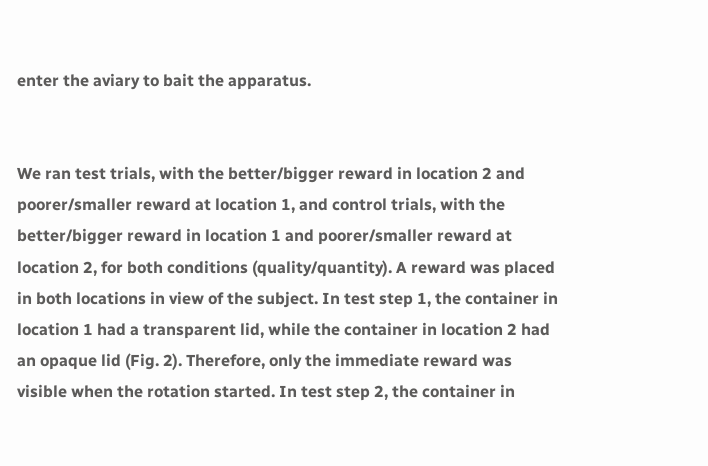enter the aviary to bait the apparatus.


We ran test trials, with the better/bigger reward in location 2 and poorer/smaller reward at location 1, and control trials, with the better/bigger reward in location 1 and poorer/smaller reward at location 2, for both conditions (quality/quantity). A reward was placed in both locations in view of the subject. In test step 1, the container in location 1 had a transparent lid, while the container in location 2 had an opaque lid (Fig. 2). Therefore, only the immediate reward was visible when the rotation started. In test step 2, the container in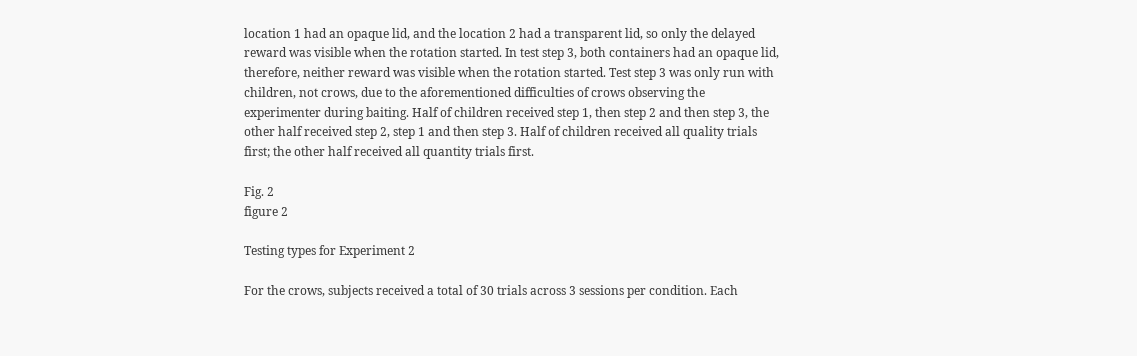location 1 had an opaque lid, and the location 2 had a transparent lid, so only the delayed reward was visible when the rotation started. In test step 3, both containers had an opaque lid, therefore, neither reward was visible when the rotation started. Test step 3 was only run with children, not crows, due to the aforementioned difficulties of crows observing the experimenter during baiting. Half of children received step 1, then step 2 and then step 3, the other half received step 2, step 1 and then step 3. Half of children received all quality trials first; the other half received all quantity trials first.

Fig. 2
figure 2

Testing types for Experiment 2

For the crows, subjects received a total of 30 trials across 3 sessions per condition. Each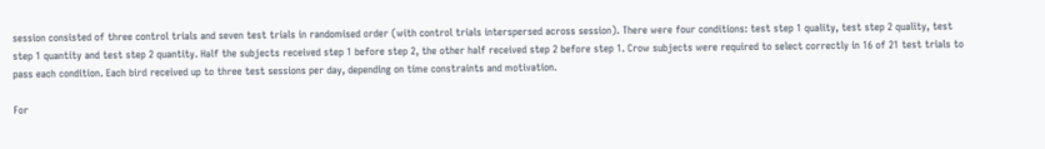session consisted of three control trials and seven test trials in randomised order (with control trials interspersed across session). There were four conditions: test step 1 quality, test step 2 quality, test step 1 quantity and test step 2 quantity. Half the subjects received step 1 before step 2, the other half received step 2 before step 1. Crow subjects were required to select correctly in 16 of 21 test trials to pass each condition. Each bird received up to three test sessions per day, depending on time constraints and motivation.

For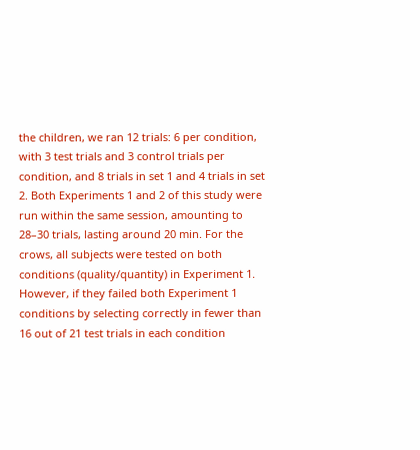the children, we ran 12 trials: 6 per condition, with 3 test trials and 3 control trials per condition, and 8 trials in set 1 and 4 trials in set 2. Both Experiments 1 and 2 of this study were run within the same session, amounting to 28–30 trials, lasting around 20 min. For the crows, all subjects were tested on both conditions (quality/quantity) in Experiment 1. However, if they failed both Experiment 1 conditions by selecting correctly in fewer than 16 out of 21 test trials in each condition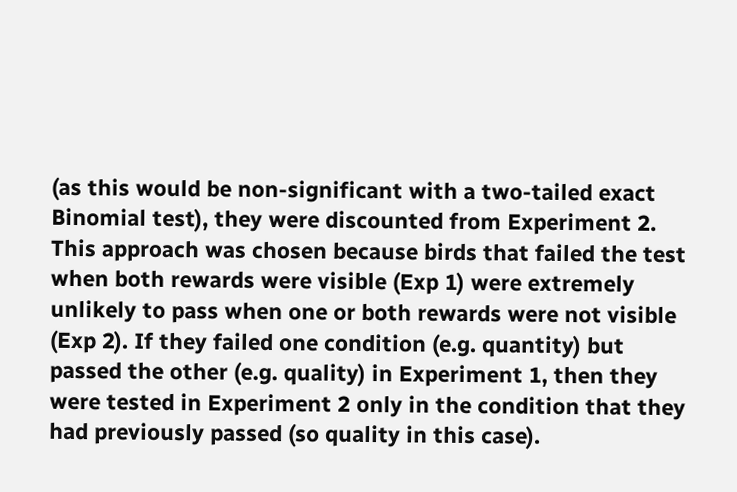(as this would be non-significant with a two-tailed exact Binomial test), they were discounted from Experiment 2. This approach was chosen because birds that failed the test when both rewards were visible (Exp 1) were extremely unlikely to pass when one or both rewards were not visible (Exp 2). If they failed one condition (e.g. quantity) but passed the other (e.g. quality) in Experiment 1, then they were tested in Experiment 2 only in the condition that they had previously passed (so quality in this case).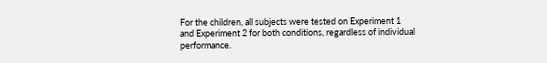For the children, all subjects were tested on Experiment 1 and Experiment 2 for both conditions, regardless of individual performance.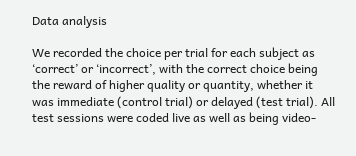Data analysis

We recorded the choice per trial for each subject as ‘correct’ or ‘incorrect’, with the correct choice being the reward of higher quality or quantity, whether it was immediate (control trial) or delayed (test trial). All test sessions were coded live as well as being video-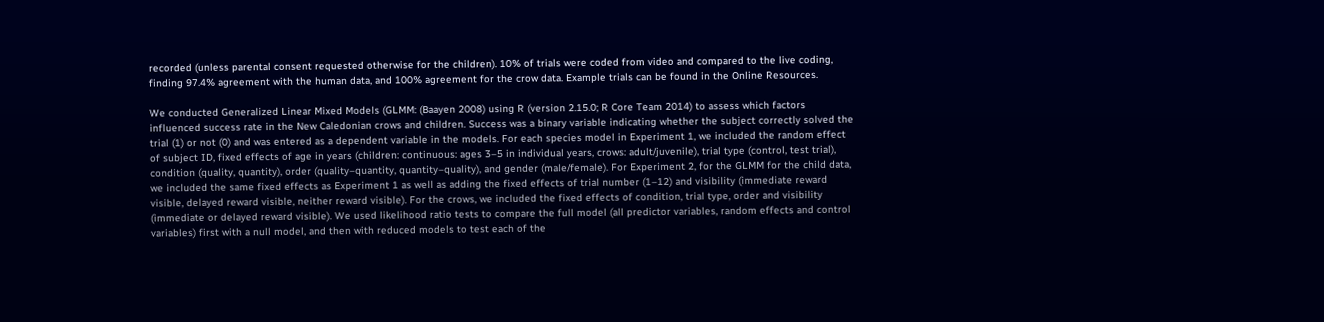recorded (unless parental consent requested otherwise for the children). 10% of trials were coded from video and compared to the live coding, finding 97.4% agreement with the human data, and 100% agreement for the crow data. Example trials can be found in the Online Resources.

We conducted Generalized Linear Mixed Models (GLMM: (Baayen 2008) using R (version 2.15.0; R Core Team 2014) to assess which factors influenced success rate in the New Caledonian crows and children. Success was a binary variable indicating whether the subject correctly solved the trial (1) or not (0) and was entered as a dependent variable in the models. For each species model in Experiment 1, we included the random effect of subject ID, fixed effects of age in years (children: continuous: ages 3–5 in individual years, crows: adult/juvenile), trial type (control, test trial), condition (quality, quantity), order (quality–quantity, quantity–quality), and gender (male/female). For Experiment 2, for the GLMM for the child data, we included the same fixed effects as Experiment 1 as well as adding the fixed effects of trial number (1–12) and visibility (immediate reward visible, delayed reward visible, neither reward visible). For the crows, we included the fixed effects of condition, trial type, order and visibility (immediate or delayed reward visible). We used likelihood ratio tests to compare the full model (all predictor variables, random effects and control variables) first with a null model, and then with reduced models to test each of the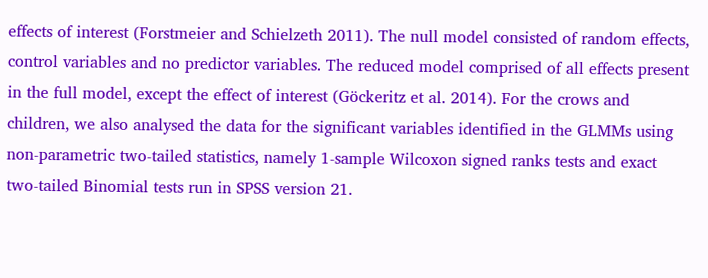effects of interest (Forstmeier and Schielzeth 2011). The null model consisted of random effects, control variables and no predictor variables. The reduced model comprised of all effects present in the full model, except the effect of interest (Göckeritz et al. 2014). For the crows and children, we also analysed the data for the significant variables identified in the GLMMs using non-parametric two-tailed statistics, namely 1-sample Wilcoxon signed ranks tests and exact two-tailed Binomial tests run in SPSS version 21.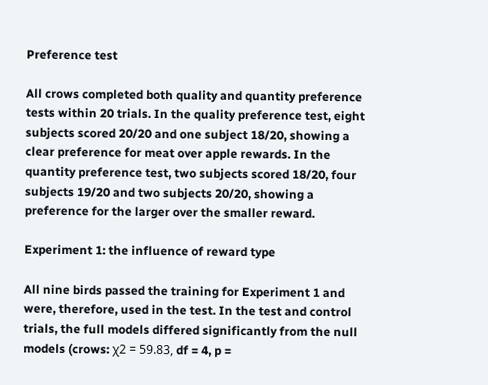Preference test

All crows completed both quality and quantity preference tests within 20 trials. In the quality preference test, eight subjects scored 20/20 and one subject 18/20, showing a clear preference for meat over apple rewards. In the quantity preference test, two subjects scored 18/20, four subjects 19/20 and two subjects 20/20, showing a preference for the larger over the smaller reward.

Experiment 1: the influence of reward type

All nine birds passed the training for Experiment 1 and were, therefore, used in the test. In the test and control trials, the full models differed significantly from the null models (crows: χ2 = 59.83, df = 4, p =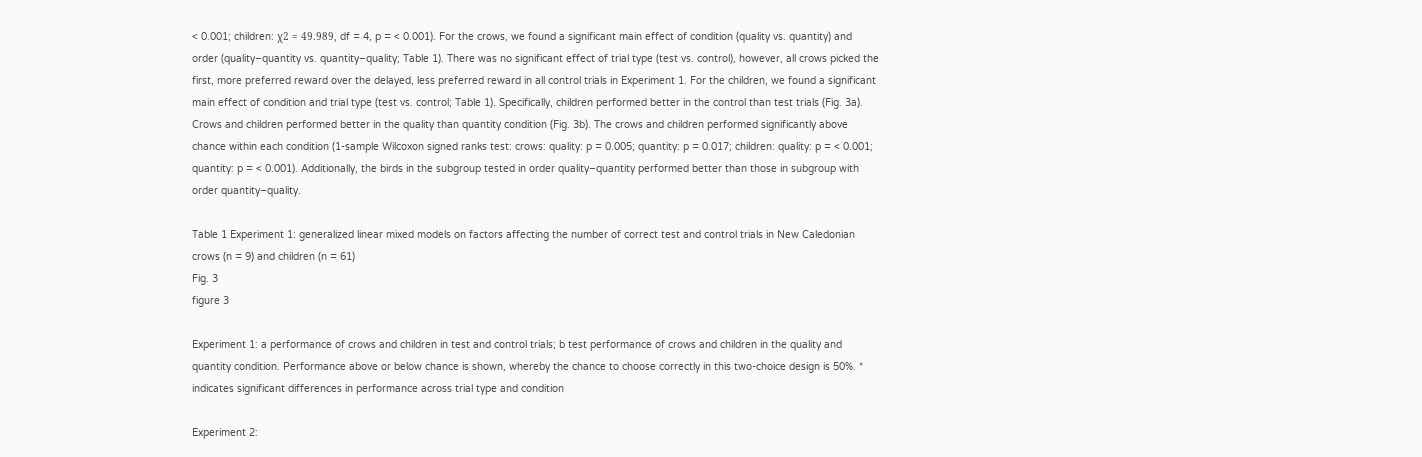< 0.001; children: χ2 = 49.989, df = 4, p = < 0.001). For the crows, we found a significant main effect of condition (quality vs. quantity) and order (quality–quantity vs. quantity–quality; Table 1). There was no significant effect of trial type (test vs. control), however, all crows picked the first, more preferred reward over the delayed, less preferred reward in all control trials in Experiment 1. For the children, we found a significant main effect of condition and trial type (test vs. control; Table 1). Specifically, children performed better in the control than test trials (Fig. 3a). Crows and children performed better in the quality than quantity condition (Fig. 3b). The crows and children performed significantly above chance within each condition (1-sample Wilcoxon signed ranks test: crows: quality: p = 0.005; quantity: p = 0.017; children: quality: p = < 0.001; quantity: p = < 0.001). Additionally, the birds in the subgroup tested in order quality–quantity performed better than those in subgroup with order quantity–quality.

Table 1 Experiment 1: generalized linear mixed models on factors affecting the number of correct test and control trials in New Caledonian crows (n = 9) and children (n = 61)
Fig. 3
figure 3

Experiment 1: a performance of crows and children in test and control trials; b test performance of crows and children in the quality and quantity condition. Performance above or below chance is shown, whereby the chance to choose correctly in this two-choice design is 50%. * indicates significant differences in performance across trial type and condition

Experiment 2: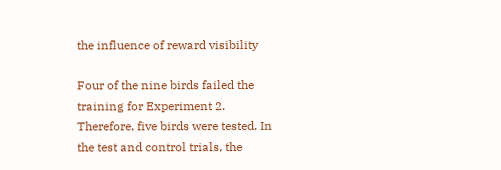the influence of reward visibility

Four of the nine birds failed the training for Experiment 2. Therefore, five birds were tested. In the test and control trials, the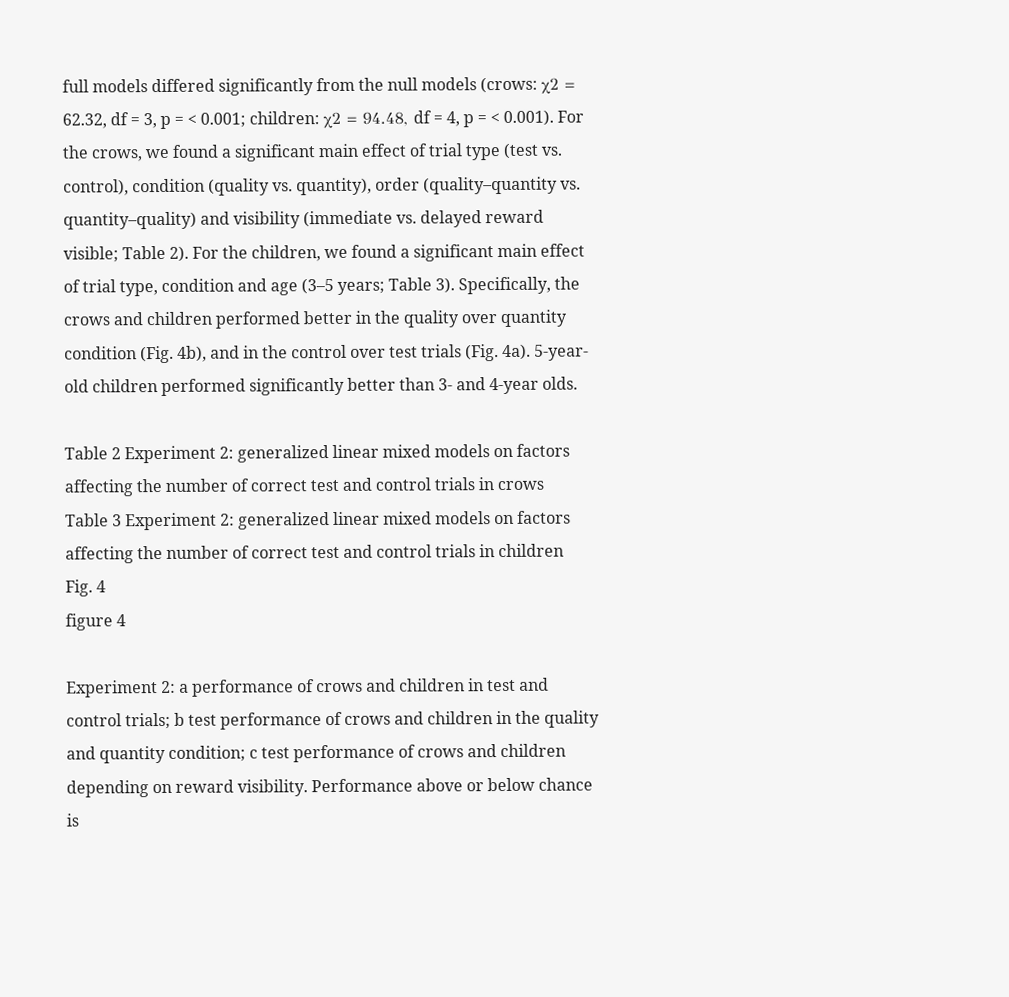full models differed significantly from the null models (crows: χ2 = 62.32, df = 3, p = < 0.001; children: χ2 = 94.48, df = 4, p = < 0.001). For the crows, we found a significant main effect of trial type (test vs. control), condition (quality vs. quantity), order (quality–quantity vs. quantity–quality) and visibility (immediate vs. delayed reward visible; Table 2). For the children, we found a significant main effect of trial type, condition and age (3–5 years; Table 3). Specifically, the crows and children performed better in the quality over quantity condition (Fig. 4b), and in the control over test trials (Fig. 4a). 5-year-old children performed significantly better than 3- and 4-year olds.

Table 2 Experiment 2: generalized linear mixed models on factors affecting the number of correct test and control trials in crows
Table 3 Experiment 2: generalized linear mixed models on factors affecting the number of correct test and control trials in children
Fig. 4
figure 4

Experiment 2: a performance of crows and children in test and control trials; b test performance of crows and children in the quality and quantity condition; c test performance of crows and children depending on reward visibility. Performance above or below chance is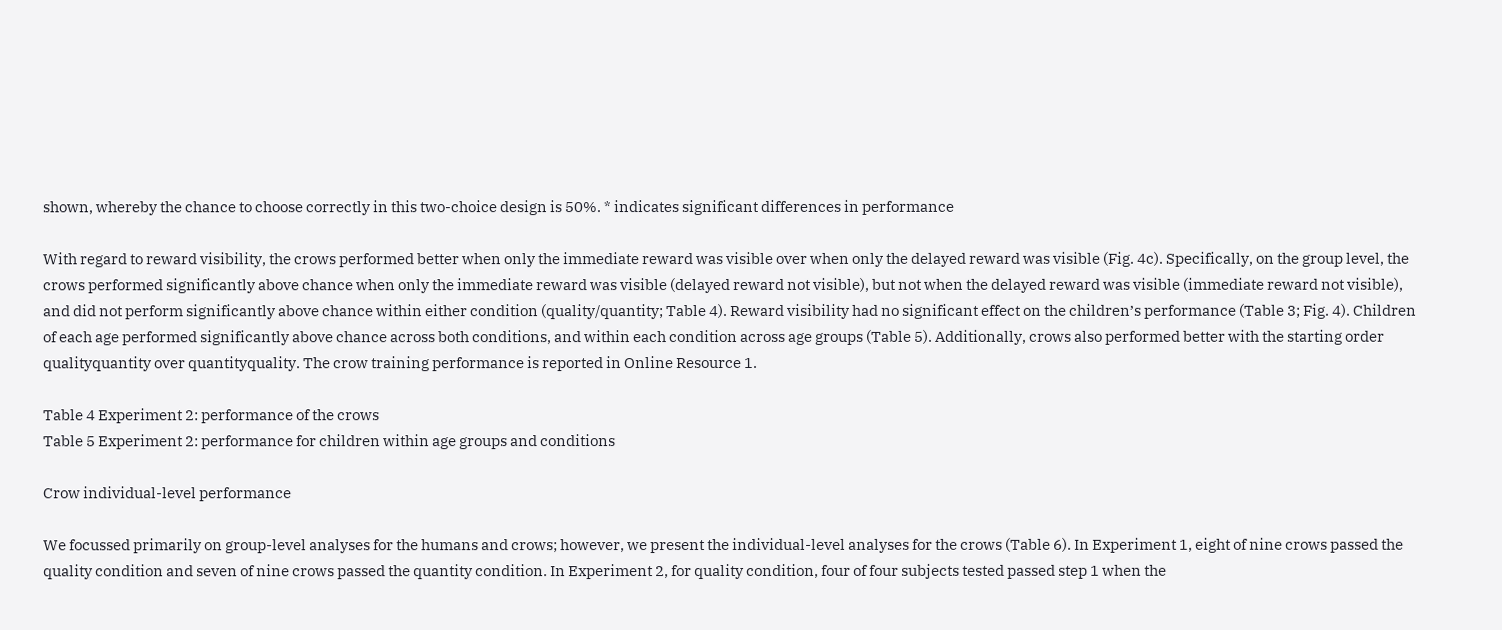shown, whereby the chance to choose correctly in this two-choice design is 50%. * indicates significant differences in performance

With regard to reward visibility, the crows performed better when only the immediate reward was visible over when only the delayed reward was visible (Fig. 4c). Specifically, on the group level, the crows performed significantly above chance when only the immediate reward was visible (delayed reward not visible), but not when the delayed reward was visible (immediate reward not visible), and did not perform significantly above chance within either condition (quality/quantity; Table 4). Reward visibility had no significant effect on the children’s performance (Table 3; Fig. 4). Children of each age performed significantly above chance across both conditions, and within each condition across age groups (Table 5). Additionally, crows also performed better with the starting order qualityquantity over quantityquality. The crow training performance is reported in Online Resource 1.

Table 4 Experiment 2: performance of the crows
Table 5 Experiment 2: performance for children within age groups and conditions

Crow individual-level performance

We focussed primarily on group-level analyses for the humans and crows; however, we present the individual-level analyses for the crows (Table 6). In Experiment 1, eight of nine crows passed the quality condition and seven of nine crows passed the quantity condition. In Experiment 2, for quality condition, four of four subjects tested passed step 1 when the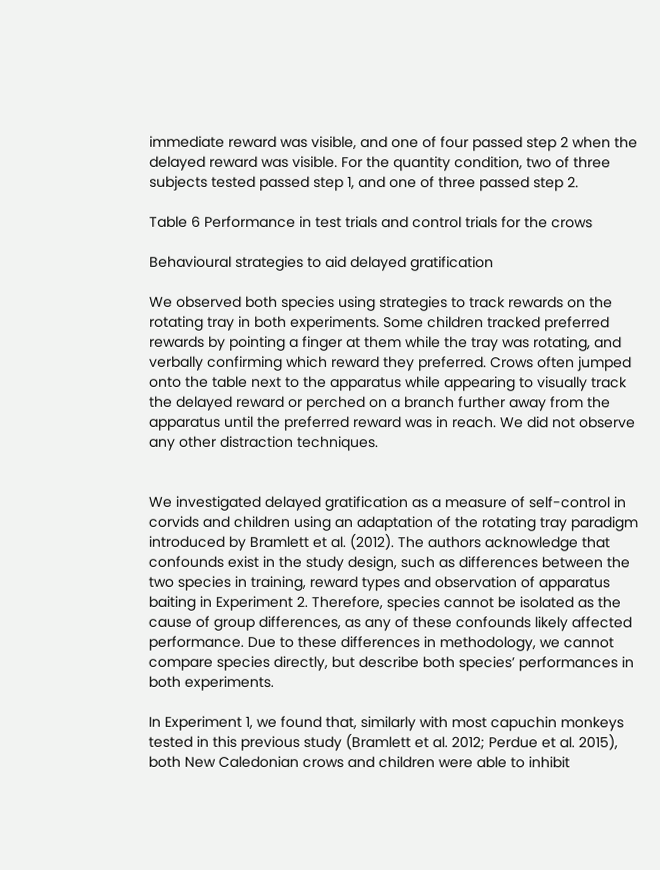immediate reward was visible, and one of four passed step 2 when the delayed reward was visible. For the quantity condition, two of three subjects tested passed step 1, and one of three passed step 2.

Table 6 Performance in test trials and control trials for the crows

Behavioural strategies to aid delayed gratification

We observed both species using strategies to track rewards on the rotating tray in both experiments. Some children tracked preferred rewards by pointing a finger at them while the tray was rotating, and verbally confirming which reward they preferred. Crows often jumped onto the table next to the apparatus while appearing to visually track the delayed reward or perched on a branch further away from the apparatus until the preferred reward was in reach. We did not observe any other distraction techniques.


We investigated delayed gratification as a measure of self-control in corvids and children using an adaptation of the rotating tray paradigm introduced by Bramlett et al. (2012). The authors acknowledge that confounds exist in the study design, such as differences between the two species in training, reward types and observation of apparatus baiting in Experiment 2. Therefore, species cannot be isolated as the cause of group differences, as any of these confounds likely affected performance. Due to these differences in methodology, we cannot compare species directly, but describe both species’ performances in both experiments.

In Experiment 1, we found that, similarly with most capuchin monkeys tested in this previous study (Bramlett et al. 2012; Perdue et al. 2015), both New Caledonian crows and children were able to inhibit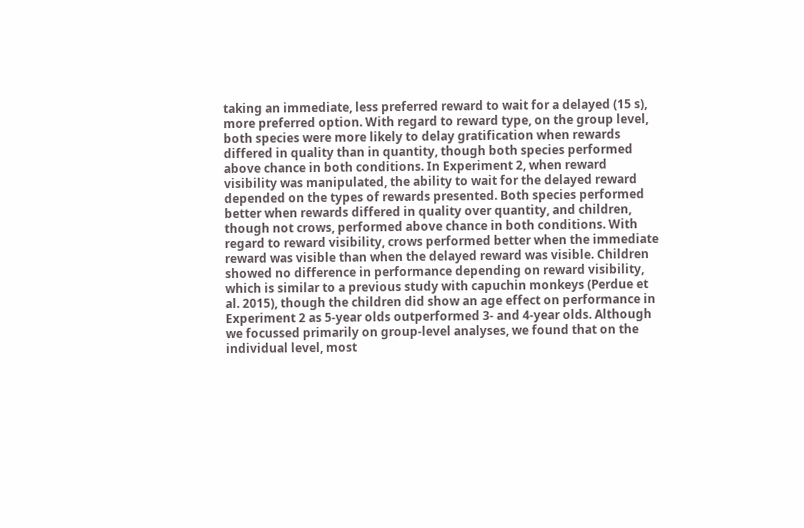taking an immediate, less preferred reward to wait for a delayed (15 s), more preferred option. With regard to reward type, on the group level, both species were more likely to delay gratification when rewards differed in quality than in quantity, though both species performed above chance in both conditions. In Experiment 2, when reward visibility was manipulated, the ability to wait for the delayed reward depended on the types of rewards presented. Both species performed better when rewards differed in quality over quantity, and children, though not crows, performed above chance in both conditions. With regard to reward visibility, crows performed better when the immediate reward was visible than when the delayed reward was visible. Children showed no difference in performance depending on reward visibility, which is similar to a previous study with capuchin monkeys (Perdue et al. 2015), though the children did show an age effect on performance in Experiment 2 as 5-year olds outperformed 3- and 4-year olds. Although we focussed primarily on group-level analyses, we found that on the individual level, most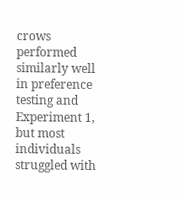crows performed similarly well in preference testing and Experiment 1, but most individuals struggled with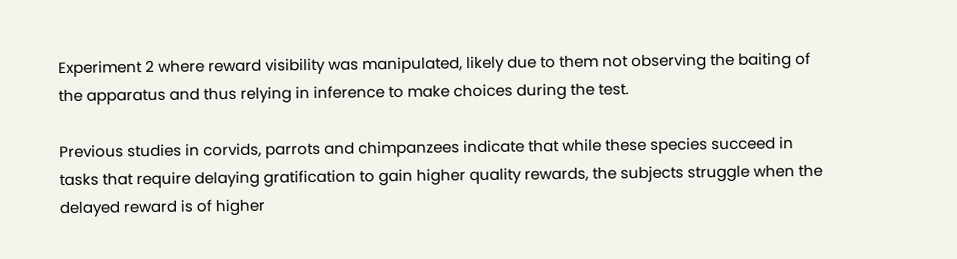Experiment 2 where reward visibility was manipulated, likely due to them not observing the baiting of the apparatus and thus relying in inference to make choices during the test.

Previous studies in corvids, parrots and chimpanzees indicate that while these species succeed in tasks that require delaying gratification to gain higher quality rewards, the subjects struggle when the delayed reward is of higher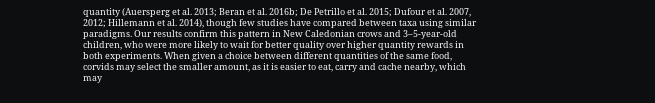quantity (Auersperg et al. 2013; Beran et al. 2016b; De Petrillo et al. 2015; Dufour et al. 2007, 2012; Hillemann et al. 2014), though few studies have compared between taxa using similar paradigms. Our results confirm this pattern in New Caledonian crows and 3–5-year-old children, who were more likely to wait for better quality over higher quantity rewards in both experiments. When given a choice between different quantities of the same food, corvids may select the smaller amount, as it is easier to eat, carry and cache nearby, which may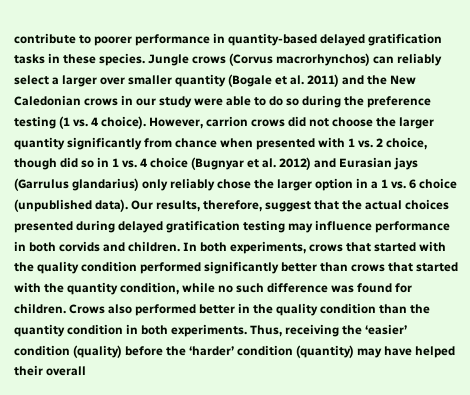contribute to poorer performance in quantity-based delayed gratification tasks in these species. Jungle crows (Corvus macrorhynchos) can reliably select a larger over smaller quantity (Bogale et al. 2011) and the New Caledonian crows in our study were able to do so during the preference testing (1 vs. 4 choice). However, carrion crows did not choose the larger quantity significantly from chance when presented with 1 vs. 2 choice, though did so in 1 vs. 4 choice (Bugnyar et al. 2012) and Eurasian jays (Garrulus glandarius) only reliably chose the larger option in a 1 vs. 6 choice (unpublished data). Our results, therefore, suggest that the actual choices presented during delayed gratification testing may influence performance in both corvids and children. In both experiments, crows that started with the quality condition performed significantly better than crows that started with the quantity condition, while no such difference was found for children. Crows also performed better in the quality condition than the quantity condition in both experiments. Thus, receiving the ‘easier’ condition (quality) before the ‘harder’ condition (quantity) may have helped their overall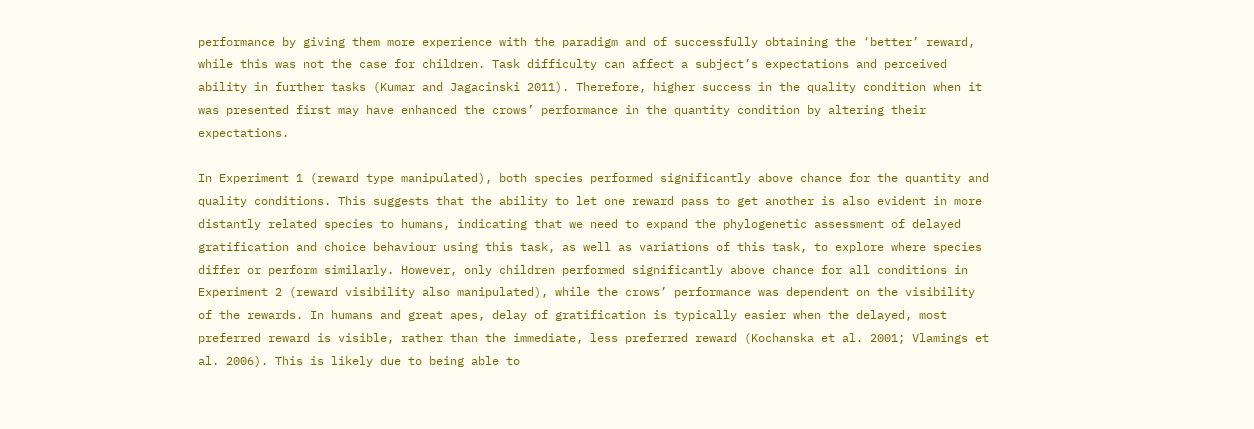performance by giving them more experience with the paradigm and of successfully obtaining the ‘better’ reward, while this was not the case for children. Task difficulty can affect a subject’s expectations and perceived ability in further tasks (Kumar and Jagacinski 2011). Therefore, higher success in the quality condition when it was presented first may have enhanced the crows’ performance in the quantity condition by altering their expectations.

In Experiment 1 (reward type manipulated), both species performed significantly above chance for the quantity and quality conditions. This suggests that the ability to let one reward pass to get another is also evident in more distantly related species to humans, indicating that we need to expand the phylogenetic assessment of delayed gratification and choice behaviour using this task, as well as variations of this task, to explore where species differ or perform similarly. However, only children performed significantly above chance for all conditions in Experiment 2 (reward visibility also manipulated), while the crows’ performance was dependent on the visibility of the rewards. In humans and great apes, delay of gratification is typically easier when the delayed, most preferred reward is visible, rather than the immediate, less preferred reward (Kochanska et al. 2001; Vlamings et al. 2006). This is likely due to being able to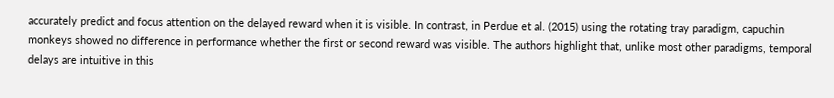accurately predict and focus attention on the delayed reward when it is visible. In contrast, in Perdue et al. (2015) using the rotating tray paradigm, capuchin monkeys showed no difference in performance whether the first or second reward was visible. The authors highlight that, unlike most other paradigms, temporal delays are intuitive in this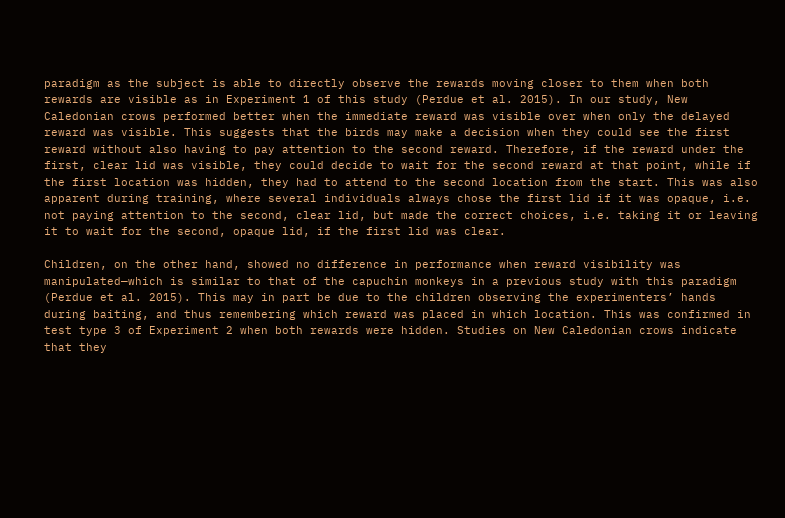paradigm as the subject is able to directly observe the rewards moving closer to them when both rewards are visible as in Experiment 1 of this study (Perdue et al. 2015). In our study, New Caledonian crows performed better when the immediate reward was visible over when only the delayed reward was visible. This suggests that the birds may make a decision when they could see the first reward without also having to pay attention to the second reward. Therefore, if the reward under the first, clear lid was visible, they could decide to wait for the second reward at that point, while if the first location was hidden, they had to attend to the second location from the start. This was also apparent during training, where several individuals always chose the first lid if it was opaque, i.e. not paying attention to the second, clear lid, but made the correct choices, i.e. taking it or leaving it to wait for the second, opaque lid, if the first lid was clear.

Children, on the other hand, showed no difference in performance when reward visibility was manipulated—which is similar to that of the capuchin monkeys in a previous study with this paradigm (Perdue et al. 2015). This may in part be due to the children observing the experimenters’ hands during baiting, and thus remembering which reward was placed in which location. This was confirmed in test type 3 of Experiment 2 when both rewards were hidden. Studies on New Caledonian crows indicate that they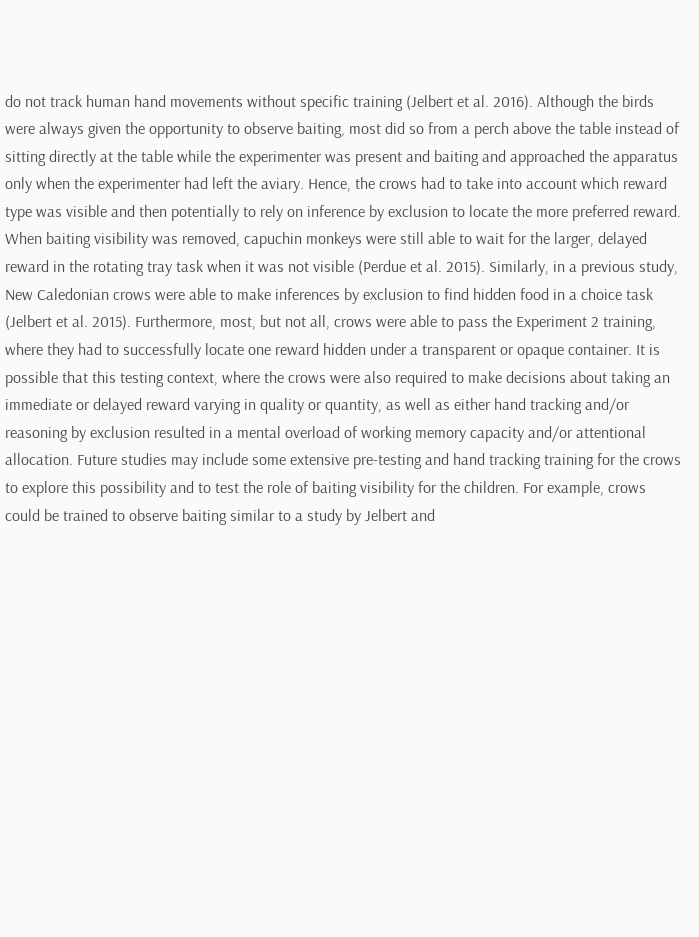do not track human hand movements without specific training (Jelbert et al. 2016). Although the birds were always given the opportunity to observe baiting, most did so from a perch above the table instead of sitting directly at the table while the experimenter was present and baiting and approached the apparatus only when the experimenter had left the aviary. Hence, the crows had to take into account which reward type was visible and then potentially to rely on inference by exclusion to locate the more preferred reward. When baiting visibility was removed, capuchin monkeys were still able to wait for the larger, delayed reward in the rotating tray task when it was not visible (Perdue et al. 2015). Similarly, in a previous study, New Caledonian crows were able to make inferences by exclusion to find hidden food in a choice task (Jelbert et al. 2015). Furthermore, most, but not all, crows were able to pass the Experiment 2 training, where they had to successfully locate one reward hidden under a transparent or opaque container. It is possible that this testing context, where the crows were also required to make decisions about taking an immediate or delayed reward varying in quality or quantity, as well as either hand tracking and/or reasoning by exclusion resulted in a mental overload of working memory capacity and/or attentional allocation. Future studies may include some extensive pre-testing and hand tracking training for the crows to explore this possibility and to test the role of baiting visibility for the children. For example, crows could be trained to observe baiting similar to a study by Jelbert and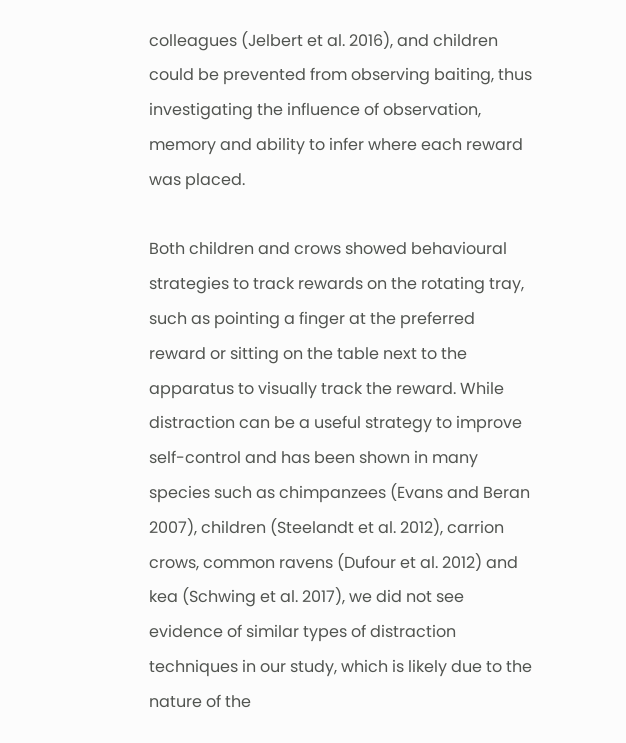colleagues (Jelbert et al. 2016), and children could be prevented from observing baiting, thus investigating the influence of observation, memory and ability to infer where each reward was placed.

Both children and crows showed behavioural strategies to track rewards on the rotating tray, such as pointing a finger at the preferred reward or sitting on the table next to the apparatus to visually track the reward. While distraction can be a useful strategy to improve self-control and has been shown in many species such as chimpanzees (Evans and Beran 2007), children (Steelandt et al. 2012), carrion crows, common ravens (Dufour et al. 2012) and kea (Schwing et al. 2017), we did not see evidence of similar types of distraction techniques in our study, which is likely due to the nature of the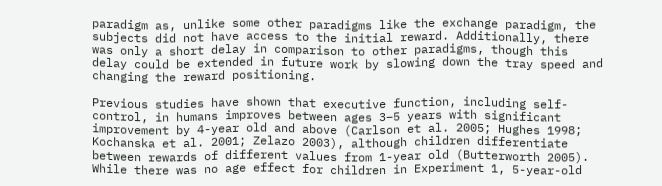paradigm as, unlike some other paradigms like the exchange paradigm, the subjects did not have access to the initial reward. Additionally, there was only a short delay in comparison to other paradigms, though this delay could be extended in future work by slowing down the tray speed and changing the reward positioning.

Previous studies have shown that executive function, including self-control, in humans improves between ages 3–5 years with significant improvement by 4-year old and above (Carlson et al. 2005; Hughes 1998; Kochanska et al. 2001; Zelazo 2003), although children differentiate between rewards of different values from 1-year old (Butterworth 2005). While there was no age effect for children in Experiment 1, 5-year-old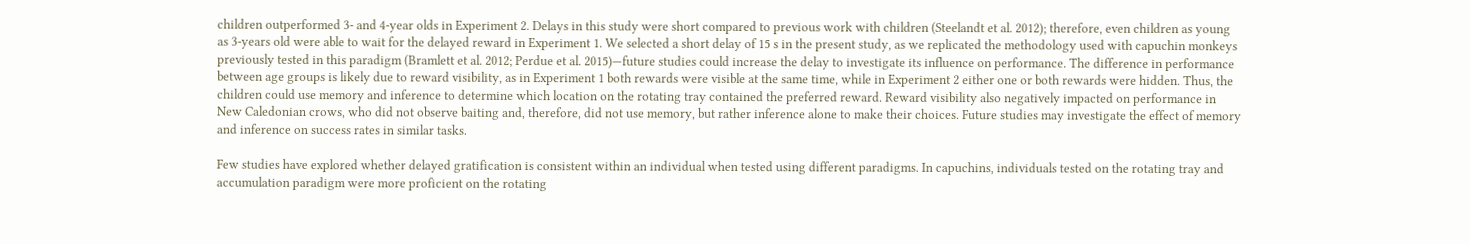children outperformed 3- and 4-year olds in Experiment 2. Delays in this study were short compared to previous work with children (Steelandt et al. 2012); therefore, even children as young as 3-years old were able to wait for the delayed reward in Experiment 1. We selected a short delay of 15 s in the present study, as we replicated the methodology used with capuchin monkeys previously tested in this paradigm (Bramlett et al. 2012; Perdue et al. 2015)—future studies could increase the delay to investigate its influence on performance. The difference in performance between age groups is likely due to reward visibility, as in Experiment 1 both rewards were visible at the same time, while in Experiment 2 either one or both rewards were hidden. Thus, the children could use memory and inference to determine which location on the rotating tray contained the preferred reward. Reward visibility also negatively impacted on performance in New Caledonian crows, who did not observe baiting and, therefore, did not use memory, but rather inference alone to make their choices. Future studies may investigate the effect of memory and inference on success rates in similar tasks.

Few studies have explored whether delayed gratification is consistent within an individual when tested using different paradigms. In capuchins, individuals tested on the rotating tray and accumulation paradigm were more proficient on the rotating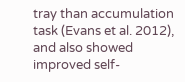tray than accumulation task (Evans et al. 2012), and also showed improved self-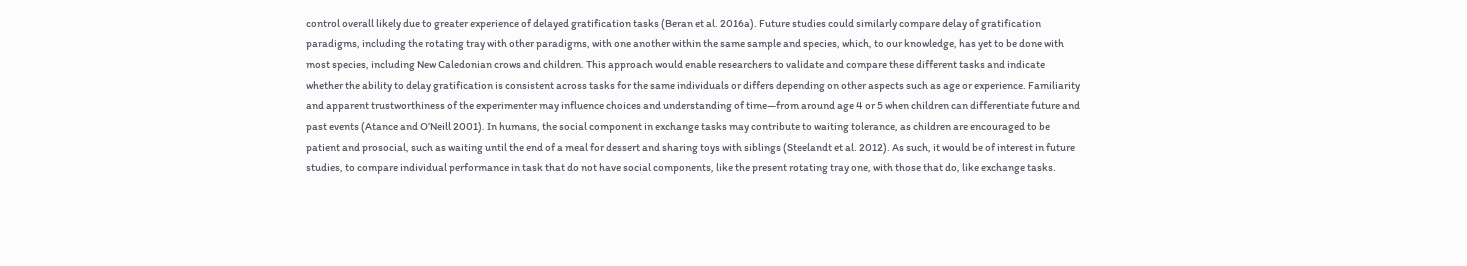control overall likely due to greater experience of delayed gratification tasks (Beran et al. 2016a). Future studies could similarly compare delay of gratification paradigms, including the rotating tray with other paradigms, with one another within the same sample and species, which, to our knowledge, has yet to be done with most species, including New Caledonian crows and children. This approach would enable researchers to validate and compare these different tasks and indicate whether the ability to delay gratification is consistent across tasks for the same individuals or differs depending on other aspects such as age or experience. Familiarity and apparent trustworthiness of the experimenter may influence choices and understanding of time—from around age 4 or 5 when children can differentiate future and past events (Atance and O’Neill 2001). In humans, the social component in exchange tasks may contribute to waiting tolerance, as children are encouraged to be patient and prosocial, such as waiting until the end of a meal for dessert and sharing toys with siblings (Steelandt et al. 2012). As such, it would be of interest in future studies, to compare individual performance in task that do not have social components, like the present rotating tray one, with those that do, like exchange tasks.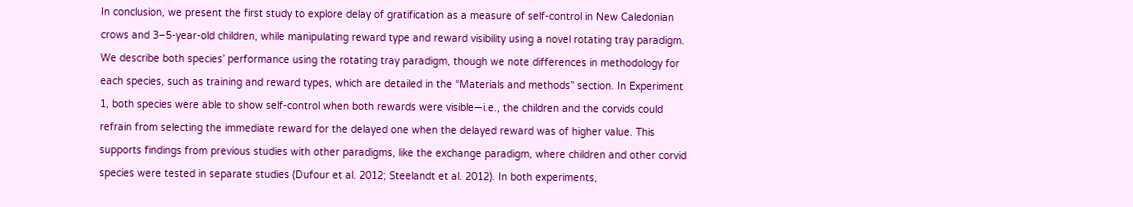In conclusion, we present the first study to explore delay of gratification as a measure of self-control in New Caledonian crows and 3–5-year-old children, while manipulating reward type and reward visibility using a novel rotating tray paradigm. We describe both species’ performance using the rotating tray paradigm, though we note differences in methodology for each species, such as training and reward types, which are detailed in the “Materials and methods” section. In Experiment 1, both species were able to show self-control when both rewards were visible—i.e., the children and the corvids could refrain from selecting the immediate reward for the delayed one when the delayed reward was of higher value. This supports findings from previous studies with other paradigms, like the exchange paradigm, where children and other corvid species were tested in separate studies (Dufour et al. 2012; Steelandt et al. 2012). In both experiments,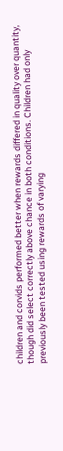children and corvids performed better when rewards differed in quality over quantity, though did select correctly above chance in both conditions. Children had only previously been tested using rewards of varying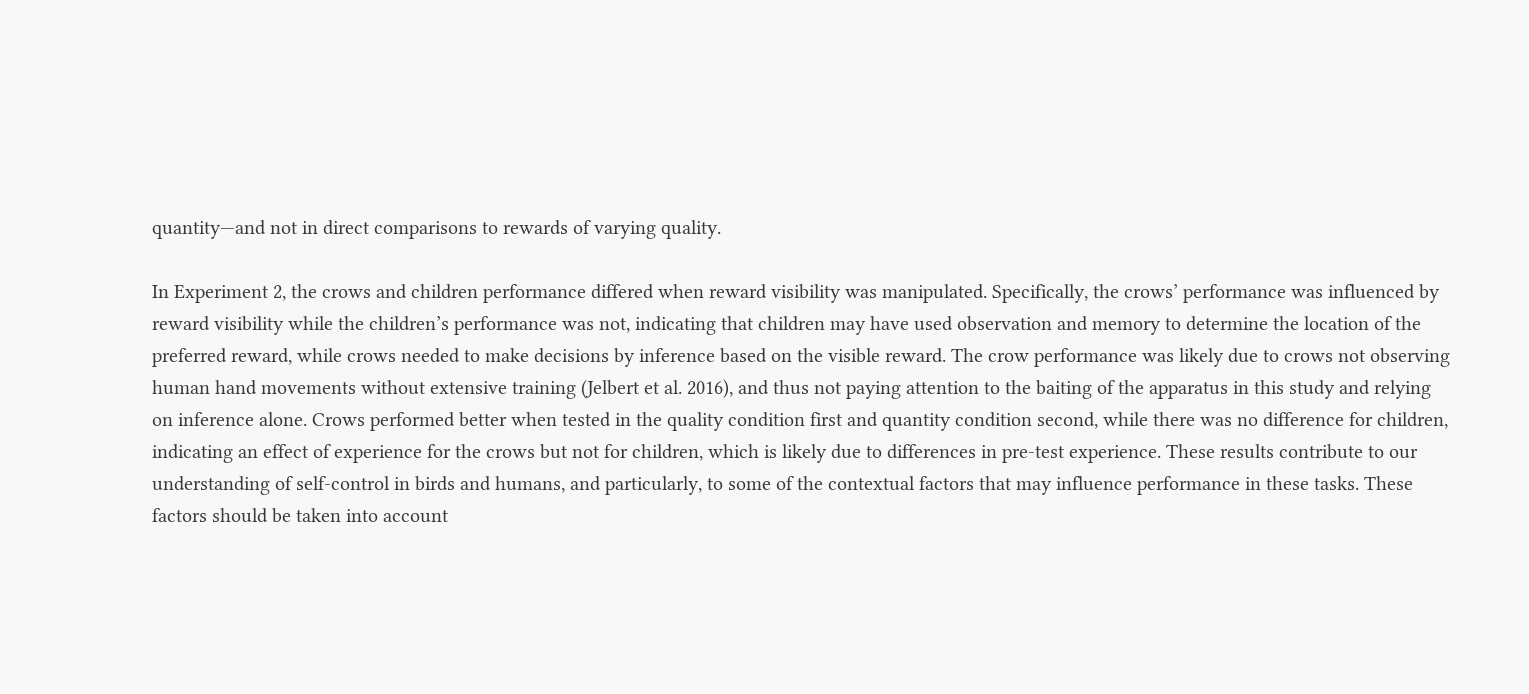quantity—and not in direct comparisons to rewards of varying quality.

In Experiment 2, the crows and children performance differed when reward visibility was manipulated. Specifically, the crows’ performance was influenced by reward visibility while the children’s performance was not, indicating that children may have used observation and memory to determine the location of the preferred reward, while crows needed to make decisions by inference based on the visible reward. The crow performance was likely due to crows not observing human hand movements without extensive training (Jelbert et al. 2016), and thus not paying attention to the baiting of the apparatus in this study and relying on inference alone. Crows performed better when tested in the quality condition first and quantity condition second, while there was no difference for children, indicating an effect of experience for the crows but not for children, which is likely due to differences in pre-test experience. These results contribute to our understanding of self-control in birds and humans, and particularly, to some of the contextual factors that may influence performance in these tasks. These factors should be taken into account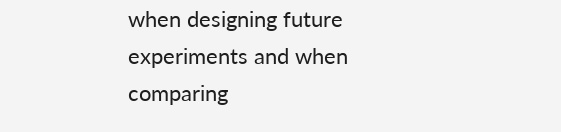when designing future experiments and when comparing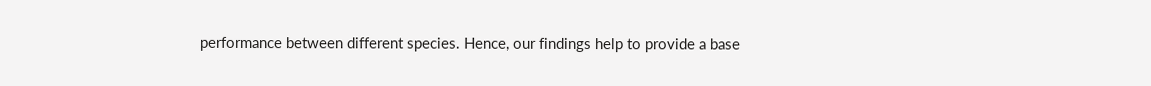performance between different species. Hence, our findings help to provide a base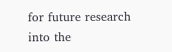for future research into the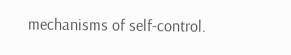mechanisms of self-control.